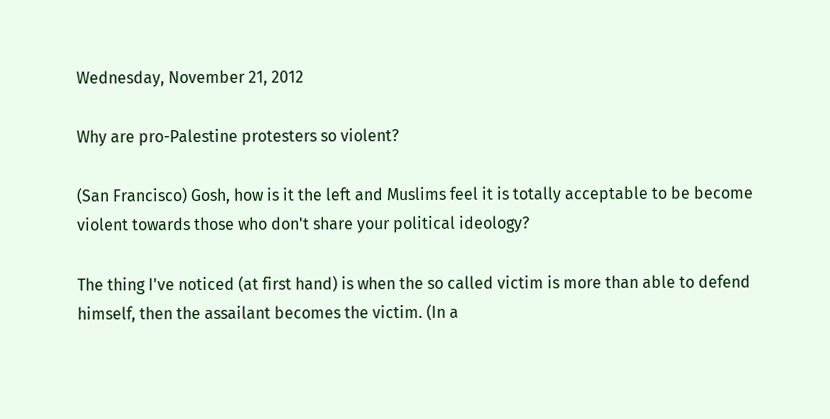Wednesday, November 21, 2012

Why are pro-Palestine protesters so violent?

(San Francisco) Gosh, how is it the left and Muslims feel it is totally acceptable to be become violent towards those who don't share your political ideology?

The thing I've noticed (at first hand) is when the so called victim is more than able to defend himself, then the assailant becomes the victim. (In a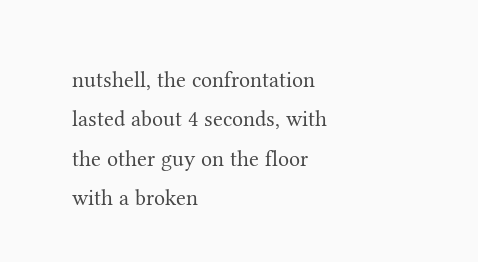nutshell, the confrontation lasted about 4 seconds, with the other guy on the floor with a broken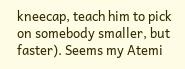kneecap, teach him to pick on somebody smaller, but faster). Seems my Atemi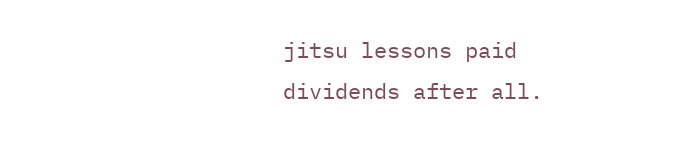jitsu lessons paid dividends after all.